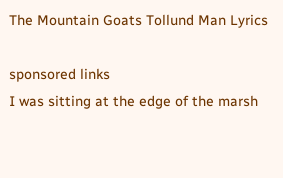The Mountain Goats Tollund Man Lyrics

sponsored links
I was sitting at the edge of the marsh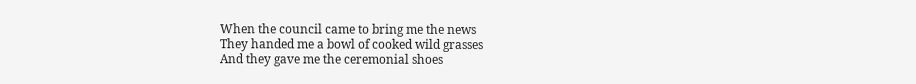When the council came to bring me the news
They handed me a bowl of cooked wild grasses
And they gave me the ceremonial shoes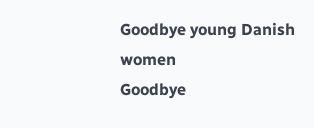Goodbye young Danish women
Goodbye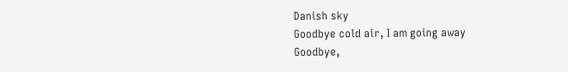Danish sky
Goodbye cold air, I am going away
Goodbye,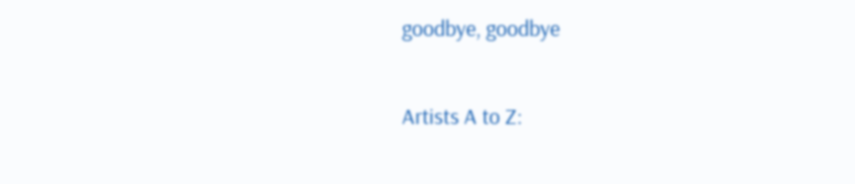goodbye, goodbye

Artists A to Z: